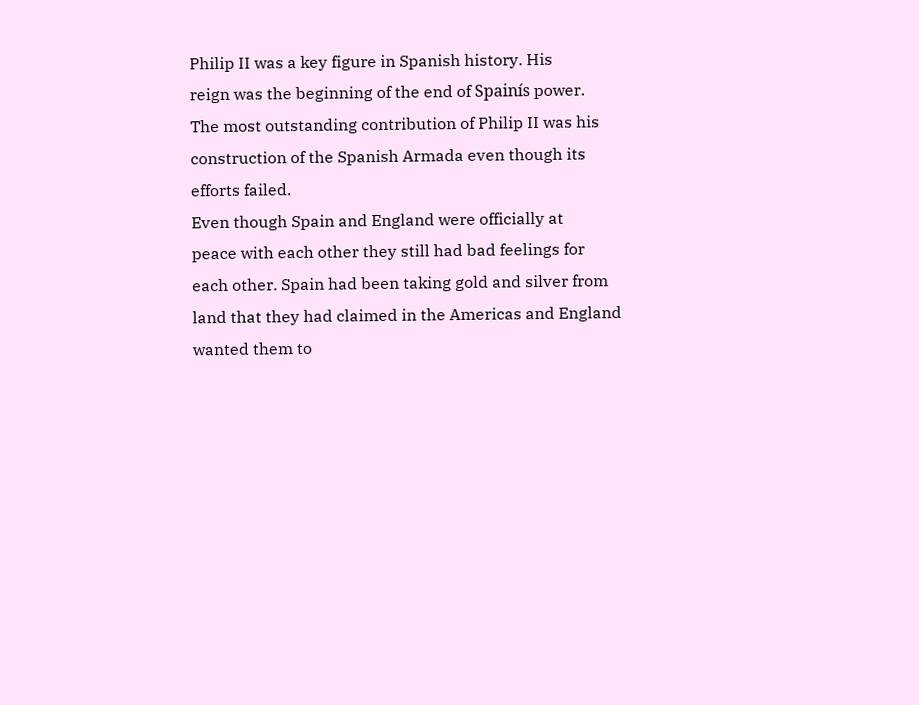Philip II was a key figure in Spanish history. His
reign was the beginning of the end of Spainís power.
The most outstanding contribution of Philip II was his
construction of the Spanish Armada even though its
efforts failed.
Even though Spain and England were officially at
peace with each other they still had bad feelings for
each other. Spain had been taking gold and silver from
land that they had claimed in the Americas and England
wanted them to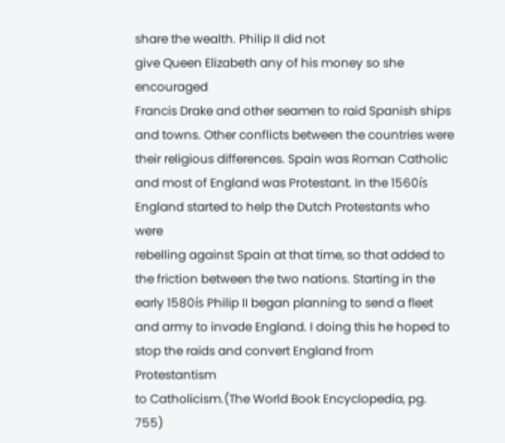share the wealth. Philip II did not
give Queen Elizabeth any of his money so she encouraged
Francis Drake and other seamen to raid Spanish ships
and towns. Other conflicts between the countries were
their religious differences. Spain was Roman Catholic
and most of England was Protestant. In the 1560ís
England started to help the Dutch Protestants who were
rebelling against Spain at that time, so that added to
the friction between the two nations. Starting in the
early 1580ís Philip II began planning to send a fleet
and army to invade England. I doing this he hoped to
stop the raids and convert England from Protestantism
to Catholicism.(The World Book Encyclopedia, pg. 755)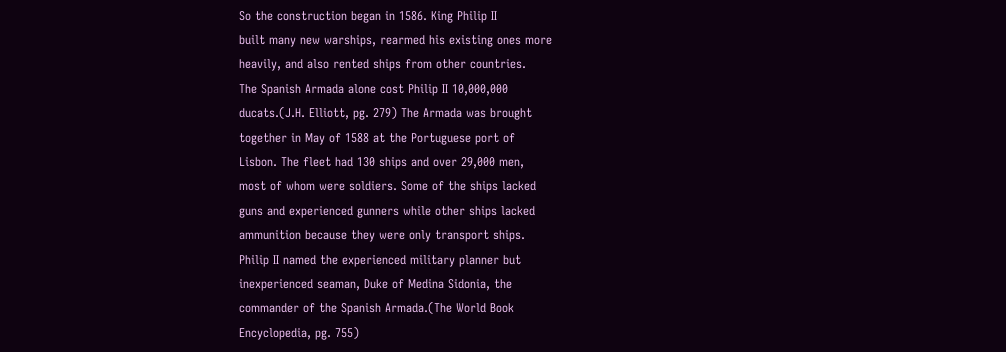So the construction began in 1586. King Philip II
built many new warships, rearmed his existing ones more
heavily, and also rented ships from other countries.
The Spanish Armada alone cost Philip II 10,000,000
ducats.(J.H. Elliott, pg. 279) The Armada was brought
together in May of 1588 at the Portuguese port of
Lisbon. The fleet had 130 ships and over 29,000 men,
most of whom were soldiers. Some of the ships lacked
guns and experienced gunners while other ships lacked
ammunition because they were only transport ships.
Philip II named the experienced military planner but
inexperienced seaman, Duke of Medina Sidonia, the
commander of the Spanish Armada.(The World Book
Encyclopedia, pg. 755)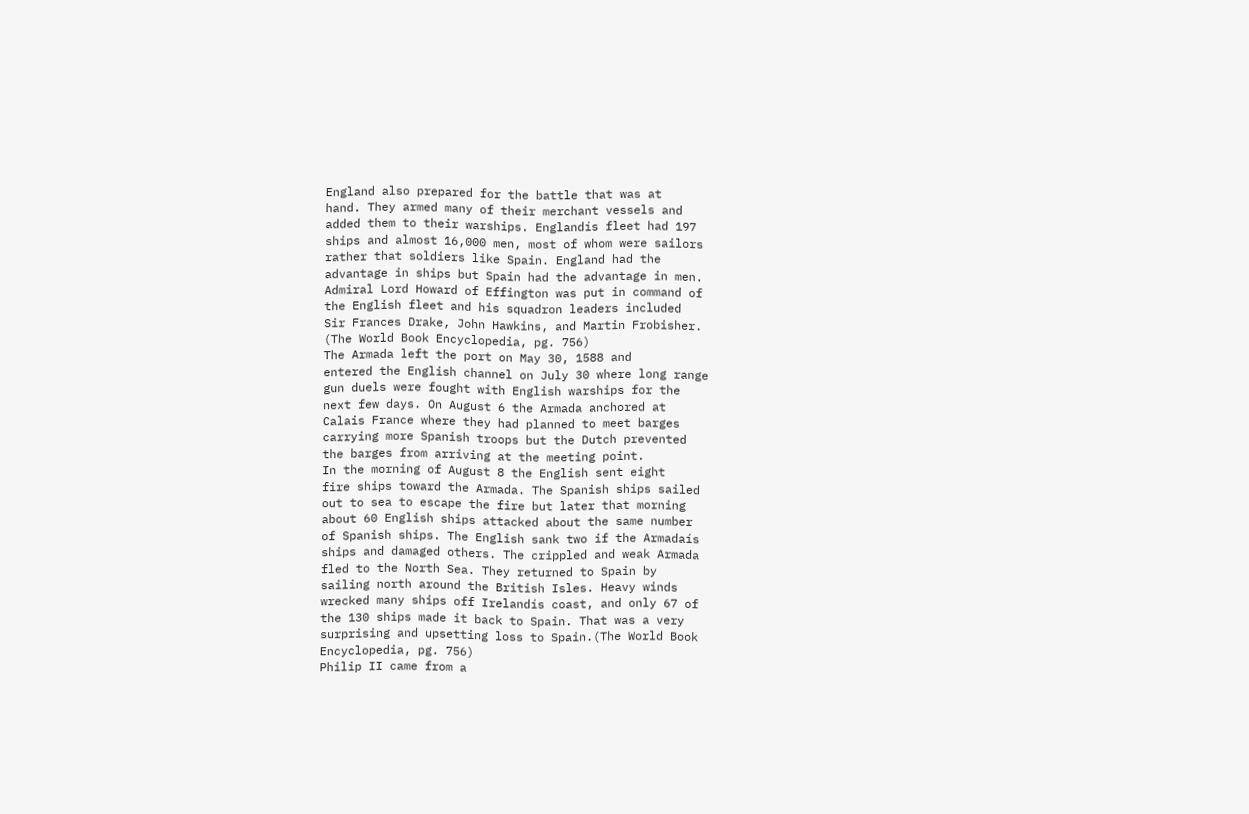England also prepared for the battle that was at
hand. They armed many of their merchant vessels and
added them to their warships. Englandís fleet had 197
ships and almost 16,000 men, most of whom were sailors
rather that soldiers like Spain. England had the
advantage in ships but Spain had the advantage in men.
Admiral Lord Howard of Effington was put in command of
the English fleet and his squadron leaders included
Sir Frances Drake, John Hawkins, and Martin Frobisher.
(The World Book Encyclopedia, pg. 756)
The Armada left the port on May 30, 1588 and
entered the English channel on July 30 where long range
gun duels were fought with English warships for the
next few days. On August 6 the Armada anchored at
Calais France where they had planned to meet barges
carrying more Spanish troops but the Dutch prevented
the barges from arriving at the meeting point.
In the morning of August 8 the English sent eight
fire ships toward the Armada. The Spanish ships sailed
out to sea to escape the fire but later that morning
about 60 English ships attacked about the same number
of Spanish ships. The English sank two if the Armadaís
ships and damaged others. The crippled and weak Armada
fled to the North Sea. They returned to Spain by
sailing north around the British Isles. Heavy winds
wrecked many ships off Irelandís coast, and only 67 of
the 130 ships made it back to Spain. That was a very
surprising and upsetting loss to Spain.(The World Book
Encyclopedia, pg. 756)
Philip II came from a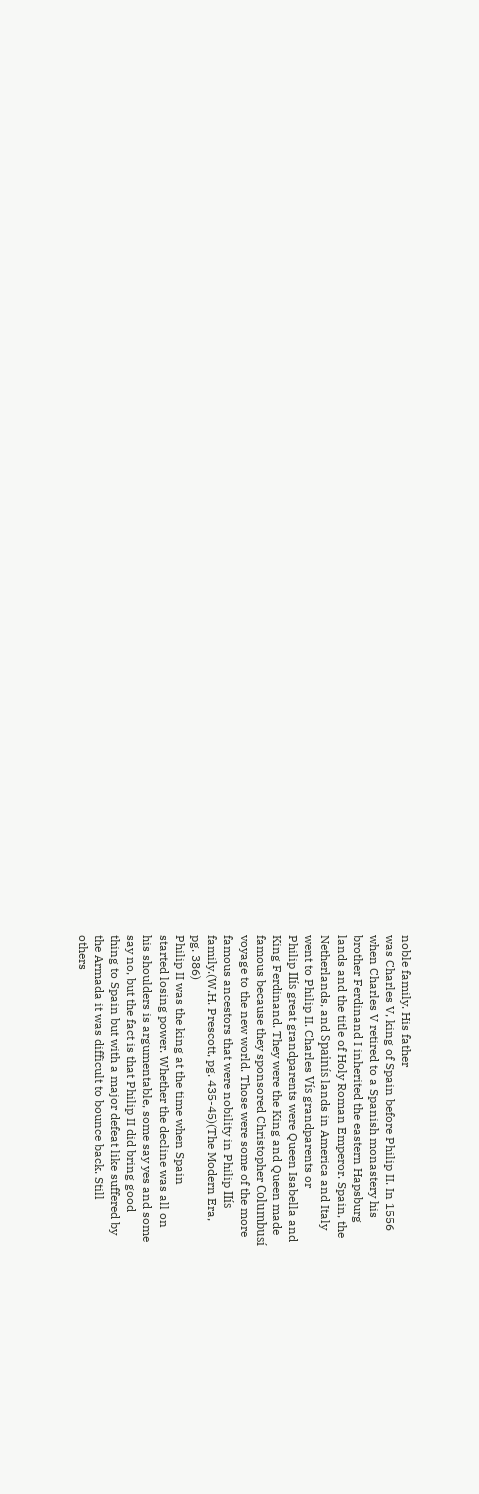noble family. His father
was Charles V, king of Spain before Philip II. In 1556
when Charles V retired to a Spanish monastery his
brother Ferdinand I inherited the eastern Hapsburg
lands and the title of Holy Roman Emperor. Spain, the
Netherlands, and Spainís lands in America and Italy
went to Philip II. Charles Vís grandparents or
Philip IIís great grandparents were Queen Isabella and
King Ferdinand. They were the King and Queen made
famous because they sponsored Christopher Columbusí
voyage to the new world. Those were some of the more
famous ancestors that were nobility in Philip IIís
family.(W.H. Prescott, pg. 435-45)(The Modern Era,
pg. 386)
Philip II was the king at the time when Spain
started losing power. Whether the decline was all on
his shoulders is argumentable, some say yes and some
say no, but the fact is that Philip II did bring good
thing to Spain but with a major defeat like suffered by
the Armada it was difficult to bounce back. Still
others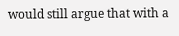would still argue that with a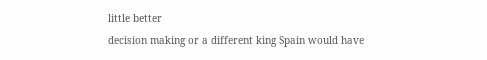little better
decision making or a different king Spain would have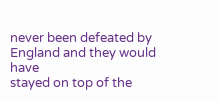never been defeated by England and they would have
stayed on top of the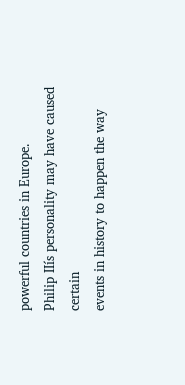powerful countries in Europe.
Philip IIís personality may have caused certain
events in history to happen the way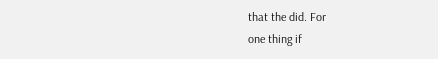that the did. For
one thing if